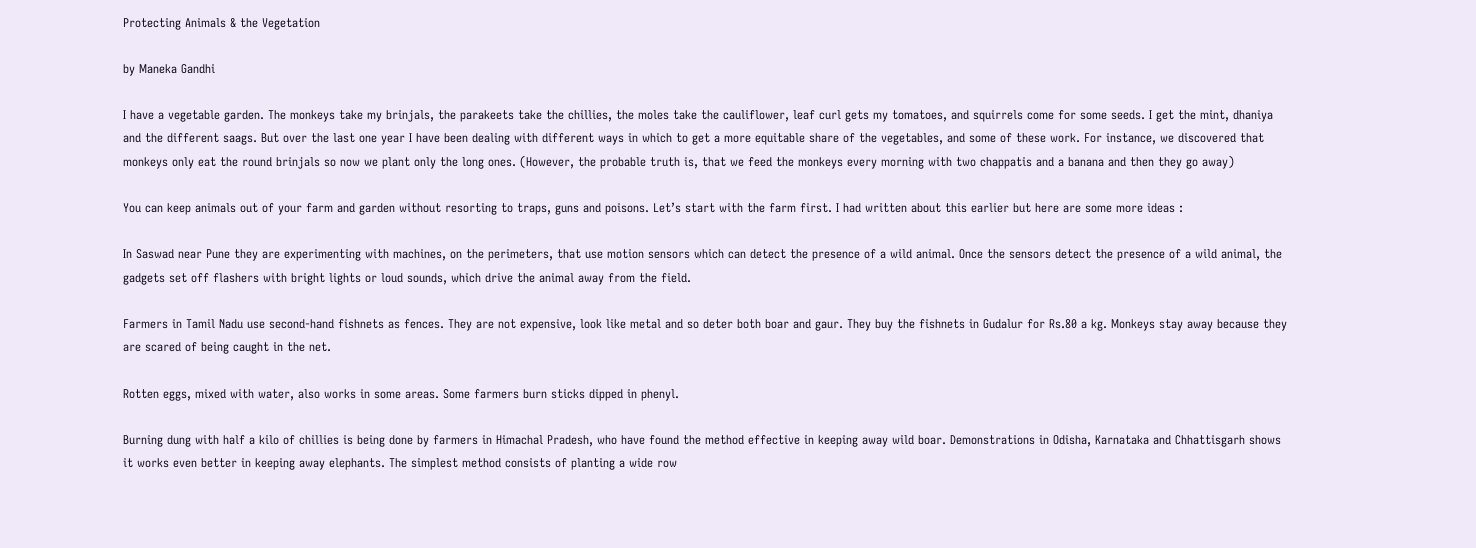Protecting Animals & the Vegetation

by Maneka Gandhi

I have a vegetable garden. The monkeys take my brinjals, the parakeets take the chillies, the moles take the cauliflower, leaf curl gets my tomatoes, and squirrels come for some seeds. I get the mint, dhaniya and the different saags. But over the last one year I have been dealing with different ways in which to get a more equitable share of the vegetables, and some of these work. For instance, we discovered that monkeys only eat the round brinjals so now we plant only the long ones. (However, the probable truth is, that we feed the monkeys every morning with two chappatis and a banana and then they go away)

You can keep animals out of your farm and garden without resorting to traps, guns and poisons. Let’s start with the farm first. I had written about this earlier but here are some more ideas :

In Saswad near Pune they are experimenting with machines, on the perimeters, that use motion sensors which can detect the presence of a wild animal. Once the sensors detect the presence of a wild animal, the gadgets set off flashers with bright lights or loud sounds, which drive the animal away from the field.

Farmers in Tamil Nadu use second-hand fishnets as fences. They are not expensive, look like metal and so deter both boar and gaur. They buy the fishnets in Gudalur for Rs.80 a kg. Monkeys stay away because they are scared of being caught in the net.

Rotten eggs, mixed with water, also works in some areas. Some farmers burn sticks dipped in phenyl.

Burning dung with half a kilo of chillies is being done by farmers in Himachal Pradesh, who have found the method effective in keeping away wild boar. Demonstrations in Odisha, Karnataka and Chhattisgarh shows it works even better in keeping away elephants. The simplest method consists of planting a wide row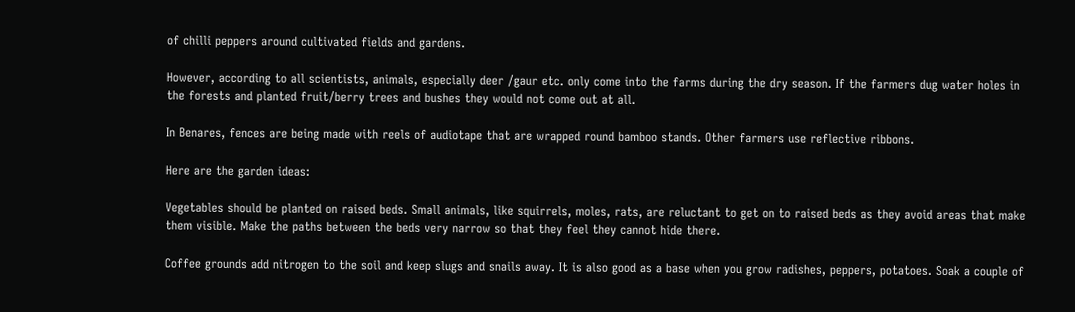of chilli peppers around cultivated fields and gardens.

However, according to all scientists, animals, especially deer /gaur etc. only come into the farms during the dry season. If the farmers dug water holes in the forests and planted fruit/berry trees and bushes they would not come out at all.

In Benares, fences are being made with reels of audiotape that are wrapped round bamboo stands. Other farmers use reflective ribbons.

Here are the garden ideas:

Vegetables should be planted on raised beds. Small animals, like squirrels, moles, rats, are reluctant to get on to raised beds as they avoid areas that make them visible. Make the paths between the beds very narrow so that they feel they cannot hide there.

Coffee grounds add nitrogen to the soil and keep slugs and snails away. It is also good as a base when you grow radishes, peppers, potatoes. Soak a couple of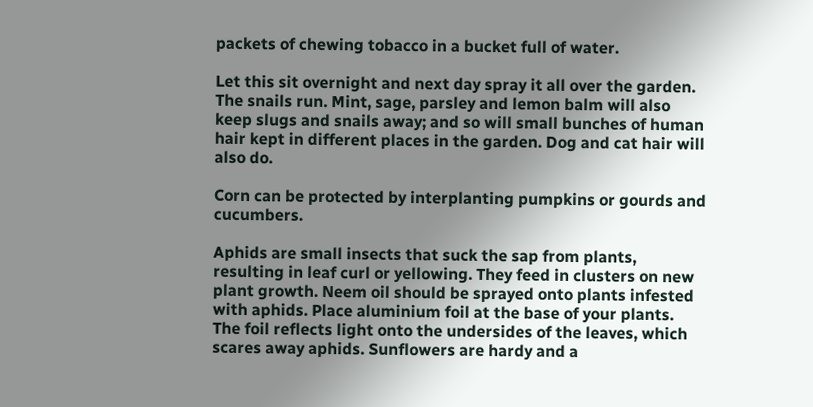packets of chewing tobacco in a bucket full of water.

Let this sit overnight and next day spray it all over the garden. The snails run. Mint, sage, parsley and lemon balm will also keep slugs and snails away; and so will small bunches of human hair kept in different places in the garden. Dog and cat hair will also do.

Corn can be protected by interplanting pumpkins or gourds and cucumbers.

Aphids are small insects that suck the sap from plants, resulting in leaf curl or yellowing. They feed in clusters on new plant growth. Neem oil should be sprayed onto plants infested with aphids. Place aluminium foil at the base of your plants. The foil reflects light onto the undersides of the leaves, which scares away aphids. Sunflowers are hardy and a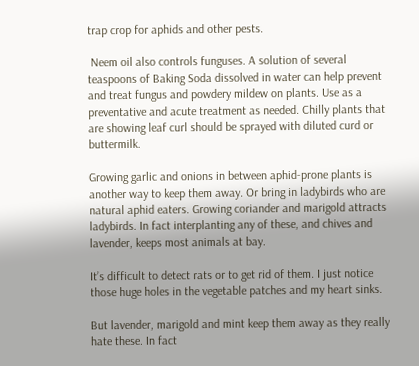trap crop for aphids and other pests.

 Neem oil also controls funguses. A solution of several teaspoons of Baking Soda dissolved in water can help prevent and treat fungus and powdery mildew on plants. Use as a preventative and acute treatment as needed. Chilly plants that are showing leaf curl should be sprayed with diluted curd or buttermilk.

Growing garlic and onions in between aphid-prone plants is another way to keep them away. Or bring in ladybirds who are natural aphid eaters. Growing coriander and marigold attracts ladybirds. In fact interplanting any of these, and chives and lavender, keeps most animals at bay.

It’s difficult to detect rats or to get rid of them. I just notice those huge holes in the vegetable patches and my heart sinks.

But lavender, marigold and mint keep them away as they really hate these. In fact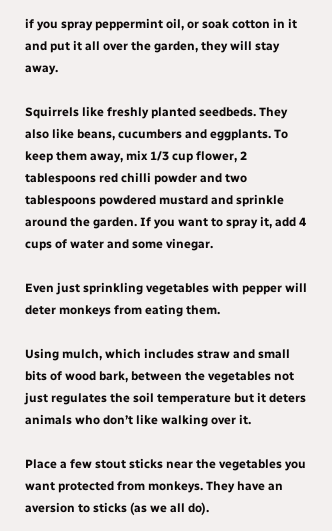if you spray peppermint oil, or soak cotton in it and put it all over the garden, they will stay away.

Squirrels like freshly planted seedbeds. They also like beans, cucumbers and eggplants. To keep them away, mix 1/3 cup flower, 2 tablespoons red chilli powder and two tablespoons powdered mustard and sprinkle around the garden. If you want to spray it, add 4 cups of water and some vinegar.

Even just sprinkling vegetables with pepper will deter monkeys from eating them.

Using mulch, which includes straw and small bits of wood bark, between the vegetables not just regulates the soil temperature but it deters animals who don’t like walking over it.

Place a few stout sticks near the vegetables you want protected from monkeys. They have an aversion to sticks (as we all do).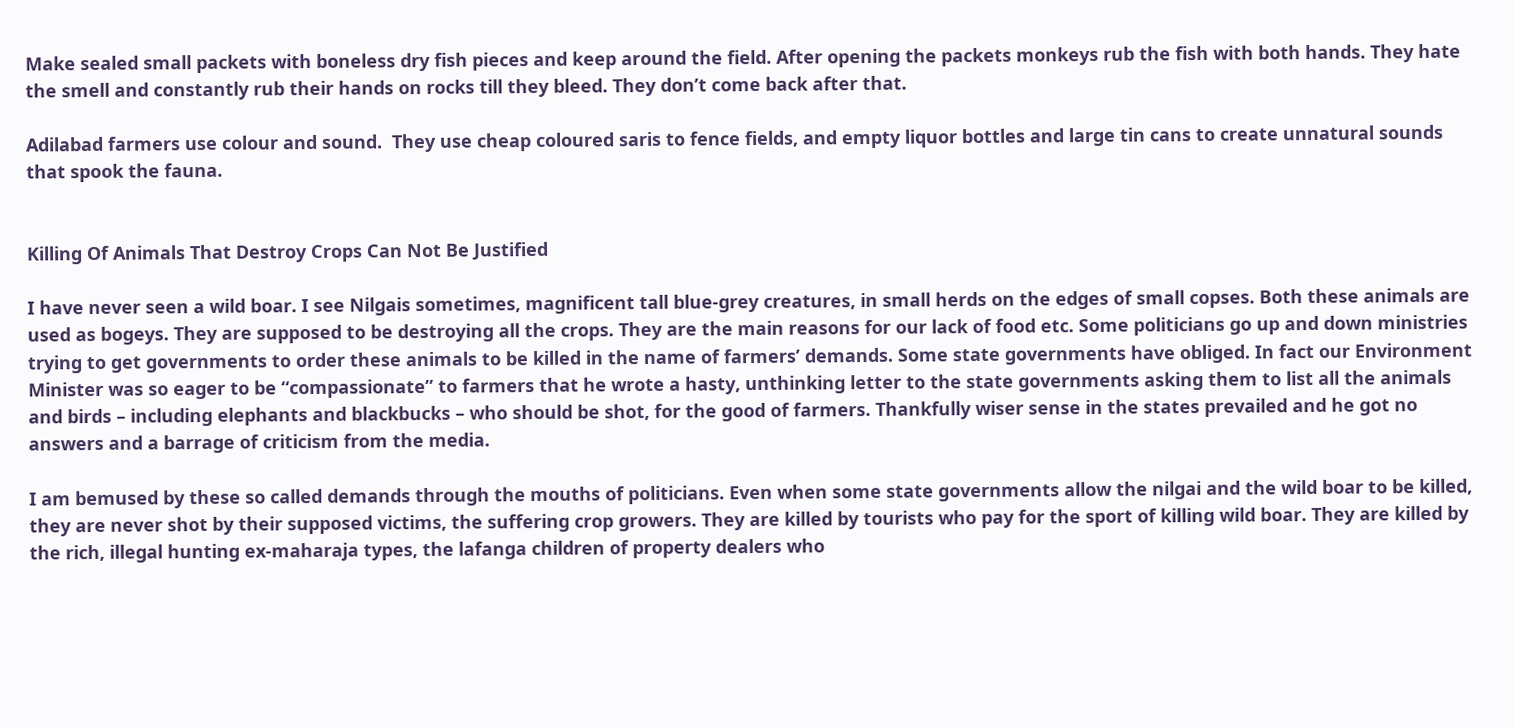Make sealed small packets with boneless dry fish pieces and keep around the field. After opening the packets monkeys rub the fish with both hands. They hate the smell and constantly rub their hands on rocks till they bleed. They don’t come back after that.

Adilabad farmers use colour and sound.  They use cheap coloured saris to fence fields, and empty liquor bottles and large tin cans to create unnatural sounds that spook the fauna.


Killing Of Animals That Destroy Crops Can Not Be Justified

I have never seen a wild boar. I see Nilgais sometimes, magnificent tall blue-grey creatures, in small herds on the edges of small copses. Both these animals are used as bogeys. They are supposed to be destroying all the crops. They are the main reasons for our lack of food etc. Some politicians go up and down ministries trying to get governments to order these animals to be killed in the name of farmers’ demands. Some state governments have obliged. In fact our Environment Minister was so eager to be “compassionate” to farmers that he wrote a hasty, unthinking letter to the state governments asking them to list all the animals and birds – including elephants and blackbucks – who should be shot, for the good of farmers. Thankfully wiser sense in the states prevailed and he got no answers and a barrage of criticism from the media.

I am bemused by these so called demands through the mouths of politicians. Even when some state governments allow the nilgai and the wild boar to be killed, they are never shot by their supposed victims, the suffering crop growers. They are killed by tourists who pay for the sport of killing wild boar. They are killed by the rich, illegal hunting ex-maharaja types, the lafanga children of property dealers who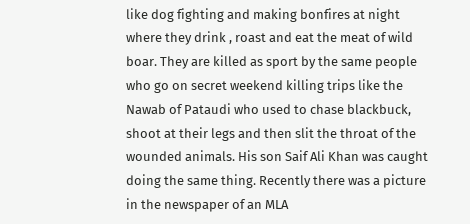like dog fighting and making bonfires at night where they drink , roast and eat the meat of wild boar. They are killed as sport by the same people who go on secret weekend killing trips like the Nawab of Pataudi who used to chase blackbuck, shoot at their legs and then slit the throat of the wounded animals. His son Saif Ali Khan was caught doing the same thing. Recently there was a picture in the newspaper of an MLA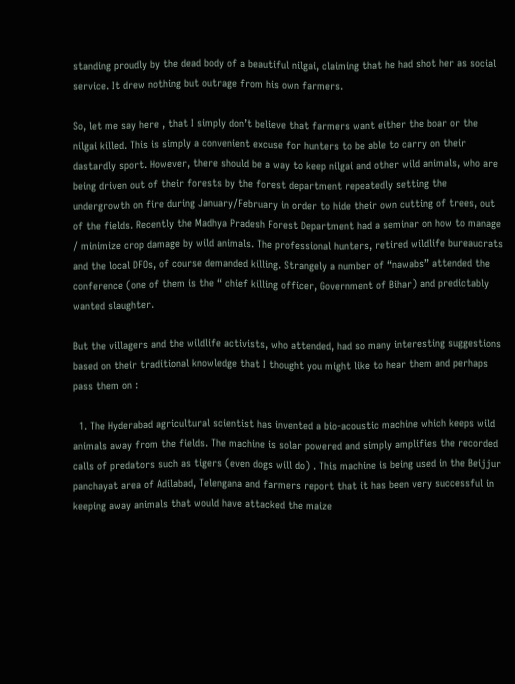standing proudly by the dead body of a beautiful nilgai, claiming that he had shot her as social service. It drew nothing but outrage from his own farmers.

So, let me say here , that I simply don’t believe that farmers want either the boar or the nilgai killed. This is simply a convenient excuse for hunters to be able to carry on their dastardly sport. However, there should be a way to keep nilgai and other wild animals, who are being driven out of their forests by the forest department repeatedly setting the undergrowth on fire during January/February in order to hide their own cutting of trees, out of the fields. Recently the Madhya Pradesh Forest Department had a seminar on how to manage / minimize crop damage by wild animals. The professional hunters, retired wildlife bureaucrats and the local DFOs, of course demanded killing. Strangely a number of “nawabs” attended the conference (one of them is the “ chief killing officer, Government of Bihar) and predictably wanted slaughter.

But the villagers and the wildlife activists, who attended, had so many interesting suggestions based on their traditional knowledge that I thought you might like to hear them and perhaps pass them on :

  1. The Hyderabad agricultural scientist has invented a bio-acoustic machine which keeps wild animals away from the fields. The machine is solar powered and simply amplifies the recorded calls of predators such as tigers (even dogs will do) . This machine is being used in the Beijjur panchayat area of Adilabad, Telengana and farmers report that it has been very successful in keeping away animals that would have attacked the maize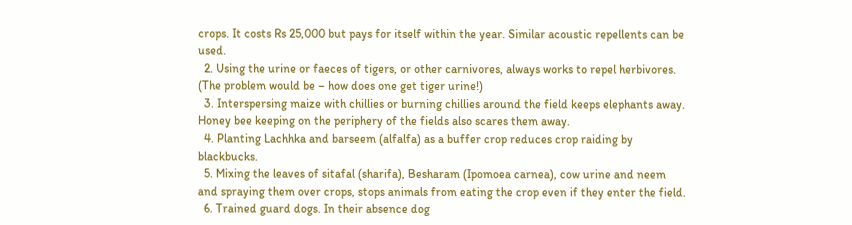crops. It costs Rs 25,000 but pays for itself within the year. Similar acoustic repellents can be used.
  2. Using the urine or faeces of tigers, or other carnivores, always works to repel herbivores. (The problem would be – how does one get tiger urine!)
  3. Interspersing maize with chillies or burning chillies around the field keeps elephants away. Honey bee keeping on the periphery of the fields also scares them away.
  4. Planting Lachhka and barseem (alfalfa) as a buffer crop reduces crop raiding by blackbucks.
  5. Mixing the leaves of sitafal (sharifa), Besharam (Ipomoea carnea), cow urine and neem and spraying them over crops, stops animals from eating the crop even if they enter the field.
  6. Trained guard dogs. In their absence dog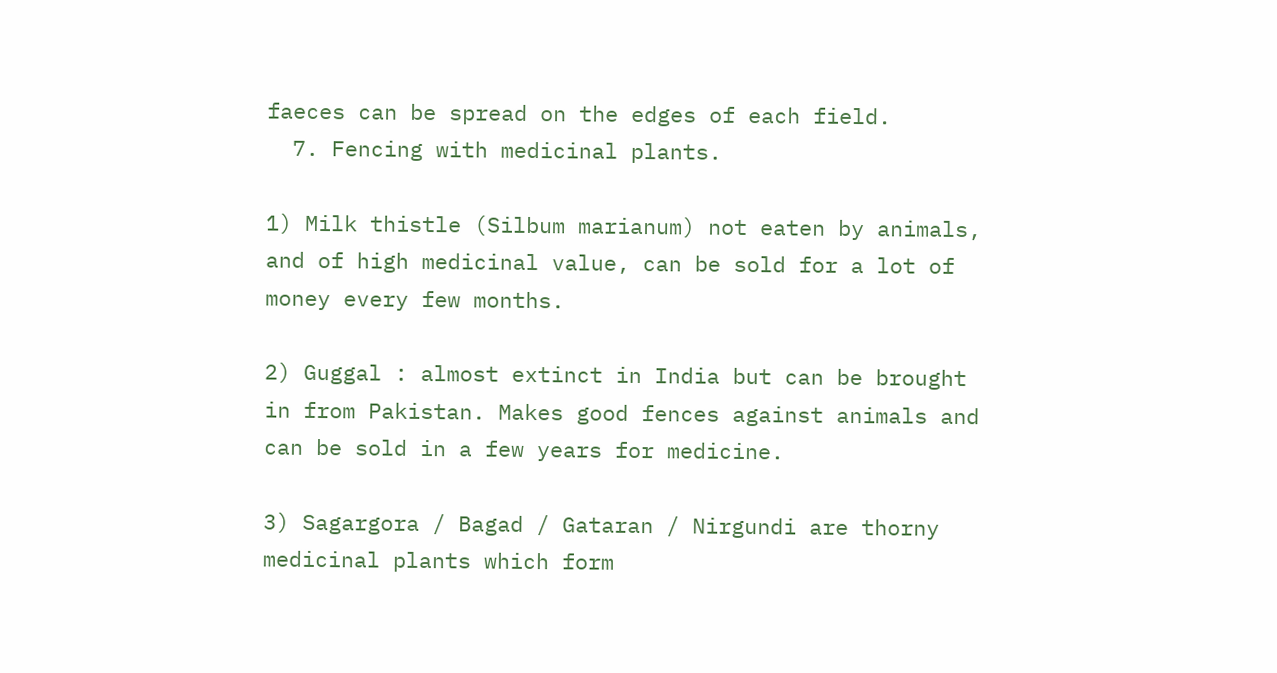faeces can be spread on the edges of each field.
  7. Fencing with medicinal plants.

1) Milk thistle (Silbum marianum) not eaten by animals, and of high medicinal value, can be sold for a lot of money every few months.

2) Guggal : almost extinct in India but can be brought in from Pakistan. Makes good fences against animals and can be sold in a few years for medicine.

3) Sagargora / Bagad / Gataran / Nirgundi are thorny medicinal plants which form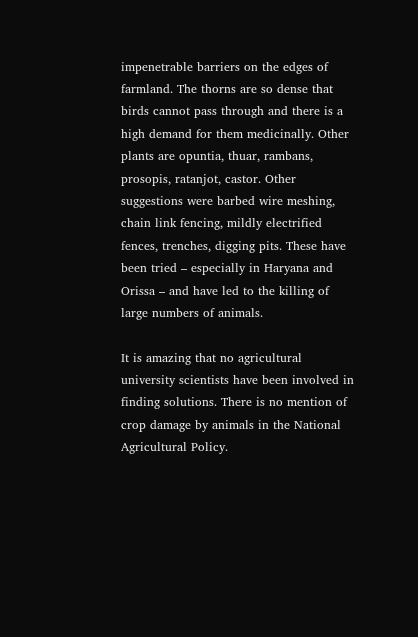impenetrable barriers on the edges of farmland. The thorns are so dense that birds cannot pass through and there is a high demand for them medicinally. Other plants are opuntia, thuar, rambans, prosopis, ratanjot, castor. Other suggestions were barbed wire meshing, chain link fencing, mildly electrified fences, trenches, digging pits. These have been tried – especially in Haryana and Orissa – and have led to the killing of large numbers of animals.

It is amazing that no agricultural university scientists have been involved in finding solutions. There is no mention of crop damage by animals in the National Agricultural Policy.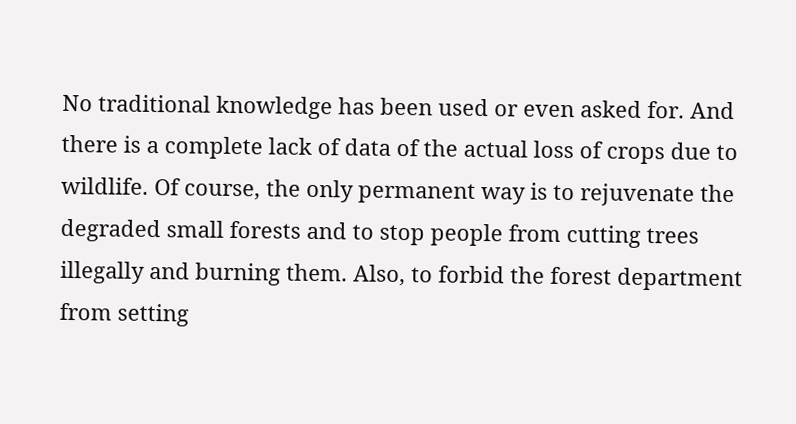No traditional knowledge has been used or even asked for. And there is a complete lack of data of the actual loss of crops due to wildlife. Of course, the only permanent way is to rejuvenate the degraded small forests and to stop people from cutting trees illegally and burning them. Also, to forbid the forest department from setting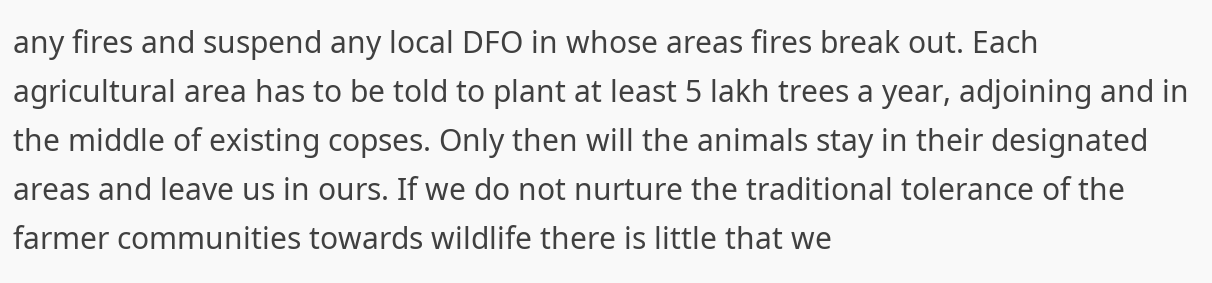any fires and suspend any local DFO in whose areas fires break out. Each agricultural area has to be told to plant at least 5 lakh trees a year, adjoining and in the middle of existing copses. Only then will the animals stay in their designated areas and leave us in ours. If we do not nurture the traditional tolerance of the farmer communities towards wildlife there is little that we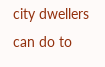city dwellers can do to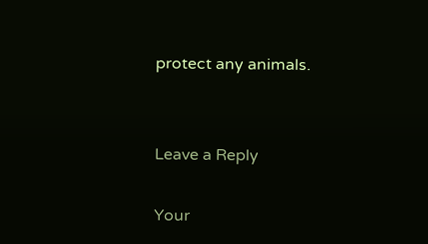protect any animals.


Leave a Reply

Your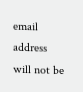email address will not be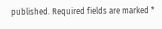published. Required fields are marked *